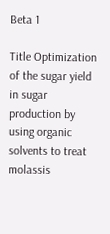Beta 1

Title Optimization of the sugar yield in sugar production by using organic solvents to treat molassis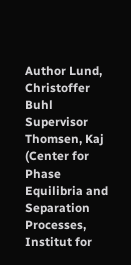Author Lund, Christoffer Buhl
Supervisor Thomsen, Kaj (Center for Phase Equilibria and Separation Processes, Institut for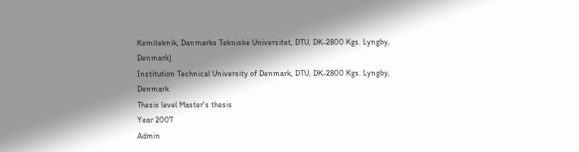Kemiteknik, Danmarks Tekniske Universitet, DTU, DK-2800 Kgs. Lyngby, Denmark)
Institution Technical University of Denmark, DTU, DK-2800 Kgs. Lyngby, Denmark
Thesis level Master's thesis
Year 2007
Admin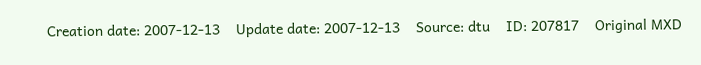Creation date: 2007-12-13    Update date: 2007-12-13    Source: dtu    ID: 207817    Original MXD